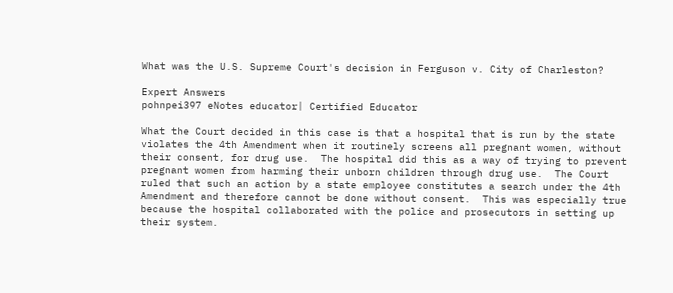What was the U.S. Supreme Court's decision in Ferguson v. City of Charleston?

Expert Answers
pohnpei397 eNotes educator| Certified Educator

What the Court decided in this case is that a hospital that is run by the state violates the 4th Amendment when it routinely screens all pregnant women, without their consent, for drug use.  The hospital did this as a way of trying to prevent pregnant women from harming their unborn children through drug use.  The Court ruled that such an action by a state employee constitutes a search under the 4th Amendment and therefore cannot be done without consent.  This was especially true because the hospital collaborated with the police and prosecutors in setting up their system.